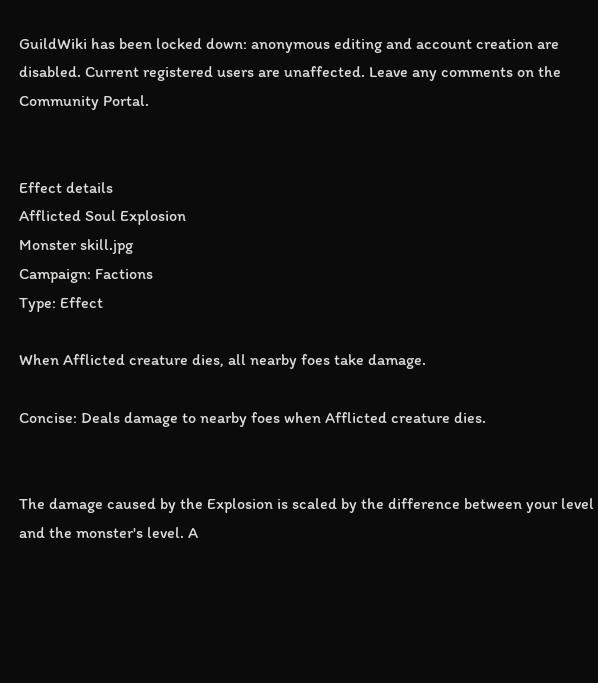GuildWiki has been locked down: anonymous editing and account creation are disabled. Current registered users are unaffected. Leave any comments on the Community Portal.


Effect details
Afflicted Soul Explosion
Monster skill.jpg
Campaign: Factions
Type: Effect

When Afflicted creature dies, all nearby foes take damage.

Concise: Deals damage to nearby foes when Afflicted creature dies.


The damage caused by the Explosion is scaled by the difference between your level and the monster's level. A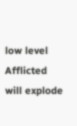low level Afflicted will explode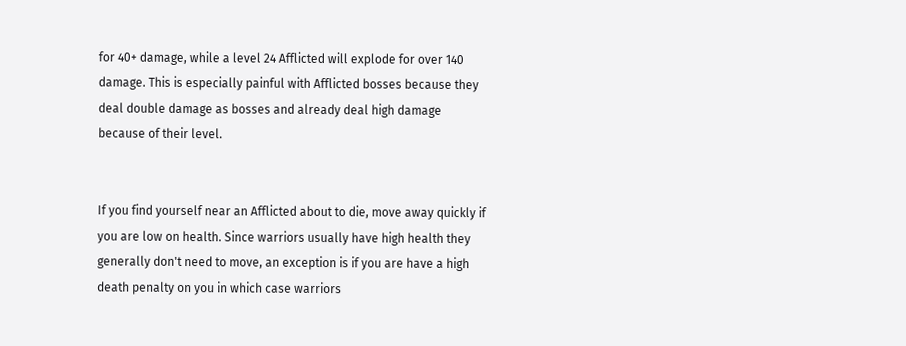for 40+ damage, while a level 24 Afflicted will explode for over 140 damage. This is especially painful with Afflicted bosses because they deal double damage as bosses and already deal high damage because of their level.


If you find yourself near an Afflicted about to die, move away quickly if you are low on health. Since warriors usually have high health they generally don't need to move, an exception is if you are have a high death penalty on you in which case warriors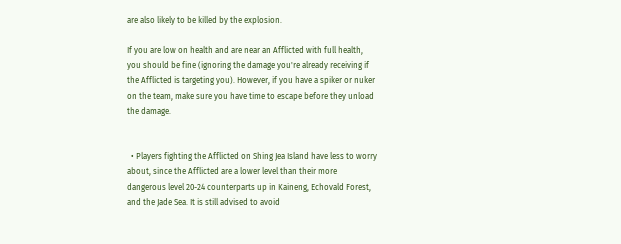are also likely to be killed by the explosion.

If you are low on health and are near an Afflicted with full health, you should be fine (ignoring the damage you're already receiving if the Afflicted is targeting you). However, if you have a spiker or nuker on the team, make sure you have time to escape before they unload the damage.


  • Players fighting the Afflicted on Shing Jea Island have less to worry about, since the Afflicted are a lower level than their more dangerous level 20-24 counterparts up in Kaineng, Echovald Forest, and the Jade Sea. It is still advised to avoid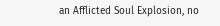an Afflicted Soul Explosion, no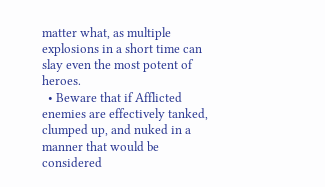matter what, as multiple explosions in a short time can slay even the most potent of heroes.
  • Beware that if Afflicted enemies are effectively tanked, clumped up, and nuked in a manner that would be considered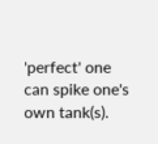'perfect' one can spike one's own tank(s).